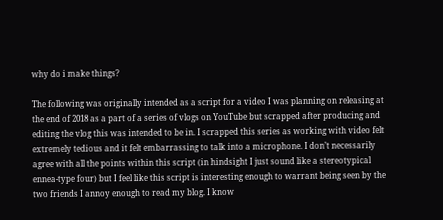why do i make things?

The following was originally intended as a script for a video I was planning on releasing at the end of 2018 as a part of a series of vlogs on YouTube but scrapped after producing and editing the vlog this was intended to be in. I scrapped this series as working with video felt extremely tedious and it felt embarrassing to talk into a microphone. I don’t necessarily agree with all the points within this script (in hindsight I just sound like a stereotypical ennea-type four) but I feel like this script is interesting enough to warrant being seen by the two friends I annoy enough to read my blog. I know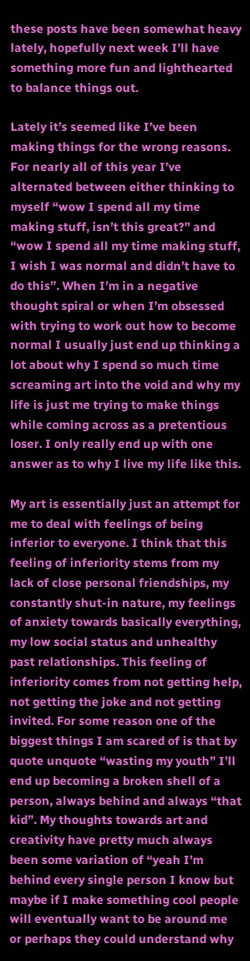these posts have been somewhat heavy lately, hopefully next week I’ll have something more fun and lighthearted to balance things out.

Lately it’s seemed like I’ve been making things for the wrong reasons. For nearly all of this year I’ve alternated between either thinking to myself “wow I spend all my time making stuff, isn’t this great?” and “wow I spend all my time making stuff, I wish I was normal and didn’t have to do this”. When I’m in a negative thought spiral or when I’m obsessed with trying to work out how to become normal I usually just end up thinking a lot about why I spend so much time screaming art into the void and why my life is just me trying to make things while coming across as a pretentious loser. I only really end up with one answer as to why I live my life like this.

My art is essentially just an attempt for me to deal with feelings of being inferior to everyone. I think that this feeling of inferiority stems from my lack of close personal friendships, my constantly shut-in nature, my feelings of anxiety towards basically everything, my low social status and unhealthy past relationships. This feeling of inferiority comes from not getting help, not getting the joke and not getting invited. For some reason one of the biggest things I am scared of is that by quote unquote “wasting my youth” I’ll end up becoming a broken shell of a person, always behind and always “that kid”. My thoughts towards art and creativity have pretty much always been some variation of “yeah I’m behind every single person I know but maybe if I make something cool people will eventually want to be around me or perhaps they could understand why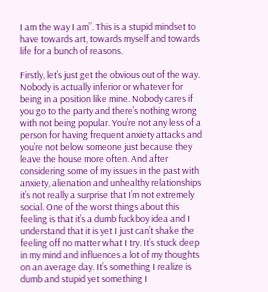I am the way I am”. This is a stupid mindset to have towards art, towards myself and towards life for a bunch of reasons.

Firstly, let’s just get the obvious out of the way. Nobody is actually inferior or whatever for being in a position like mine. Nobody cares if you go to the party and there’s nothing wrong with not being popular. You’re not any less of a person for having frequent anxiety attacks and you’re not below someone just because they leave the house more often. And after considering some of my issues in the past with anxiety, alienation and unhealthy relationships it’s not really a surprise that I’m not extremely social. One of the worst things about this feeling is that it’s a dumb fuckboy idea and I understand that it is yet I just can’t shake the feeling off no matter what I try. It’s stuck deep in my mind and influences a lot of my thoughts on an average day. It’s something I realize is dumb and stupid yet something I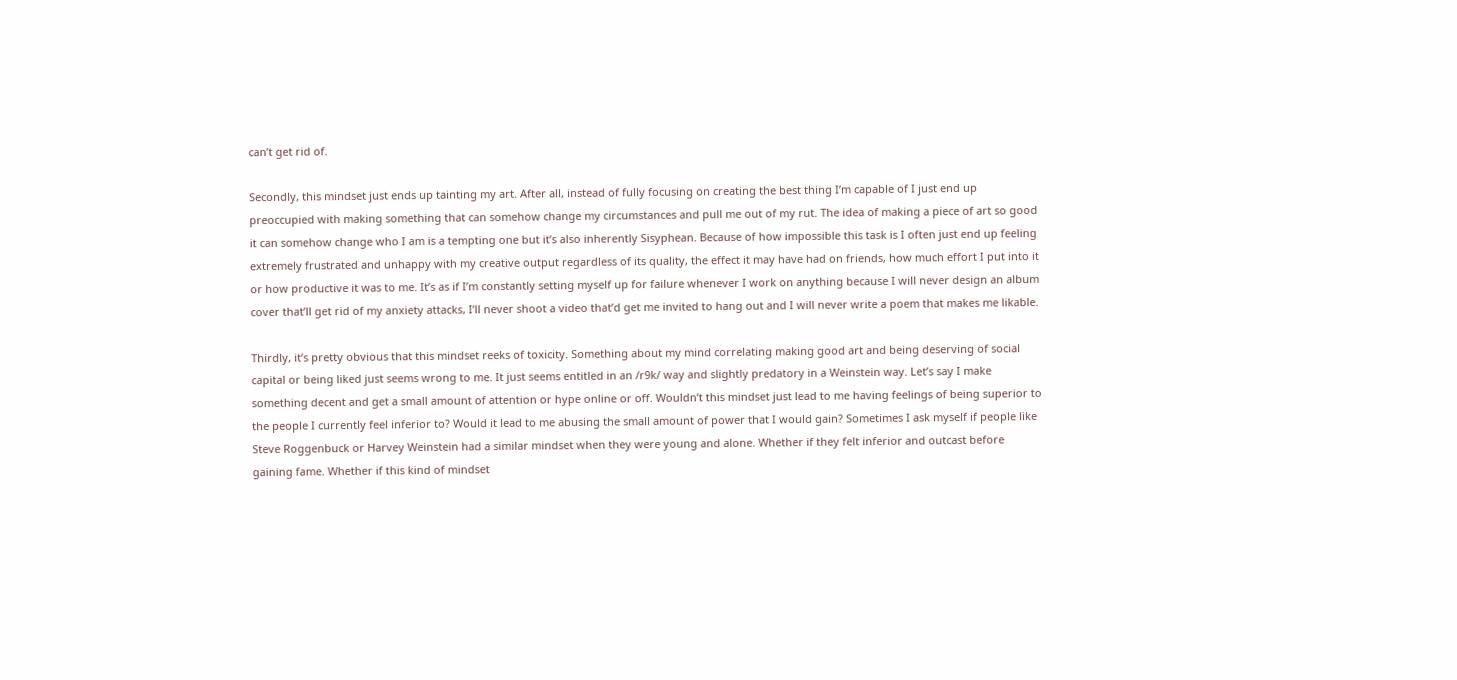can’t get rid of.

Secondly, this mindset just ends up tainting my art. After all, instead of fully focusing on creating the best thing I’m capable of I just end up preoccupied with making something that can somehow change my circumstances and pull me out of my rut. The idea of making a piece of art so good it can somehow change who I am is a tempting one but it’s also inherently Sisyphean. Because of how impossible this task is I often just end up feeling extremely frustrated and unhappy with my creative output regardless of its quality, the effect it may have had on friends, how much effort I put into it or how productive it was to me. It’s as if I’m constantly setting myself up for failure whenever I work on anything because I will never design an album cover that’ll get rid of my anxiety attacks, I’ll never shoot a video that’d get me invited to hang out and I will never write a poem that makes me likable.

Thirdly, it’s pretty obvious that this mindset reeks of toxicity. Something about my mind correlating making good art and being deserving of social capital or being liked just seems wrong to me. It just seems entitled in an /r9k/ way and slightly predatory in a Weinstein way. Let’s say I make something decent and get a small amount of attention or hype online or off. Wouldn’t this mindset just lead to me having feelings of being superior to the people I currently feel inferior to? Would it lead to me abusing the small amount of power that I would gain? Sometimes I ask myself if people like Steve Roggenbuck or Harvey Weinstein had a similar mindset when they were young and alone. Whether if they felt inferior and outcast before gaining fame. Whether if this kind of mindset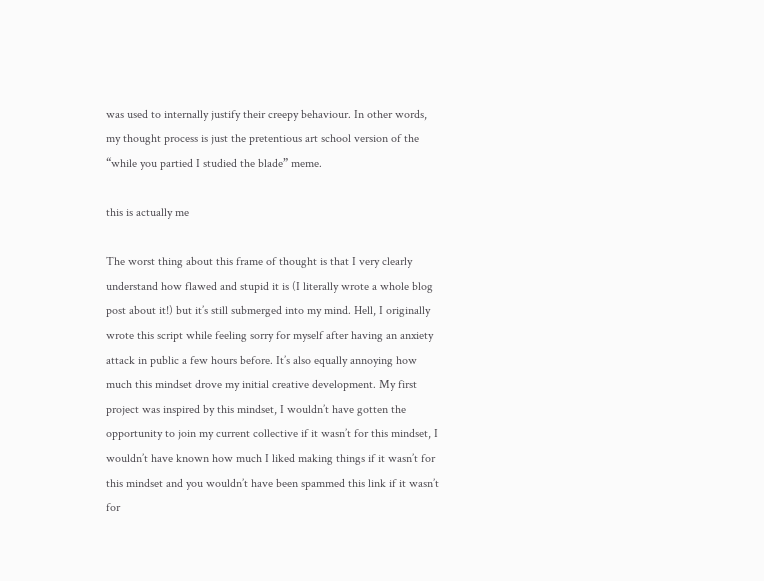was used to internally justify their creepy behaviour. In other words, my thought process is just the pretentious art school version of the “while you partied I studied the blade” meme.

this is actually me

The worst thing about this frame of thought is that I very clearly understand how flawed and stupid it is (I literally wrote a whole blog post about it!) but it’s still submerged into my mind. Hell, I originally wrote this script while feeling sorry for myself after having an anxiety attack in public a few hours before. It’s also equally annoying how much this mindset drove my initial creative development. My first project was inspired by this mindset, I wouldn’t have gotten the opportunity to join my current collective if it wasn’t for this mindset, I wouldn’t have known how much I liked making things if it wasn’t for this mindset and you wouldn’t have been spammed this link if it wasn’t for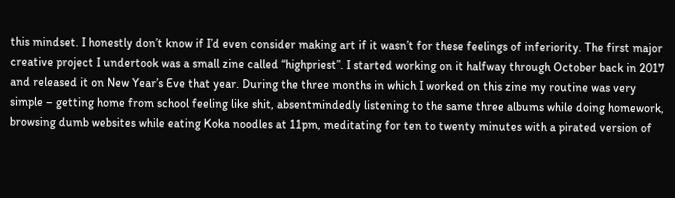this mindset. I honestly don’t know if I’d even consider making art if it wasn’t for these feelings of inferiority. The first major creative project I undertook was a small zine called “highpriest”. I started working on it halfway through October back in 2017 and released it on New Year’s Eve that year. During the three months in which I worked on this zine my routine was very simple – getting home from school feeling like shit, absentmindedly listening to the same three albums while doing homework, browsing dumb websites while eating Koka noodles at 11pm, meditating for ten to twenty minutes with a pirated version of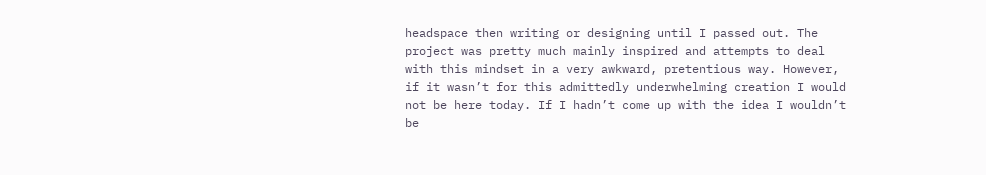headspace then writing or designing until I passed out. The project was pretty much mainly inspired and attempts to deal with this mindset in a very awkward, pretentious way. However, if it wasn’t for this admittedly underwhelming creation I would not be here today. If I hadn’t come up with the idea I wouldn’t be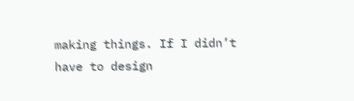making things. If I didn’t have to design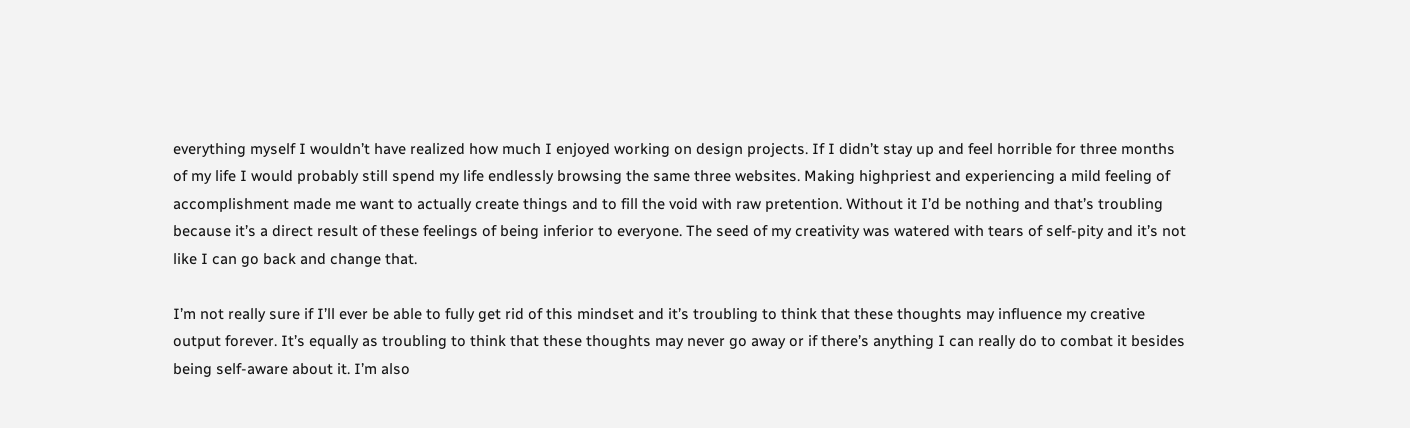everything myself I wouldn’t have realized how much I enjoyed working on design projects. If I didn’t stay up and feel horrible for three months of my life I would probably still spend my life endlessly browsing the same three websites. Making highpriest and experiencing a mild feeling of accomplishment made me want to actually create things and to fill the void with raw pretention. Without it I’d be nothing and that’s troubling because it’s a direct result of these feelings of being inferior to everyone. The seed of my creativity was watered with tears of self-pity and it’s not like I can go back and change that.

I’m not really sure if I’ll ever be able to fully get rid of this mindset and it’s troubling to think that these thoughts may influence my creative output forever. It’s equally as troubling to think that these thoughts may never go away or if there’s anything I can really do to combat it besides being self-aware about it. I’m also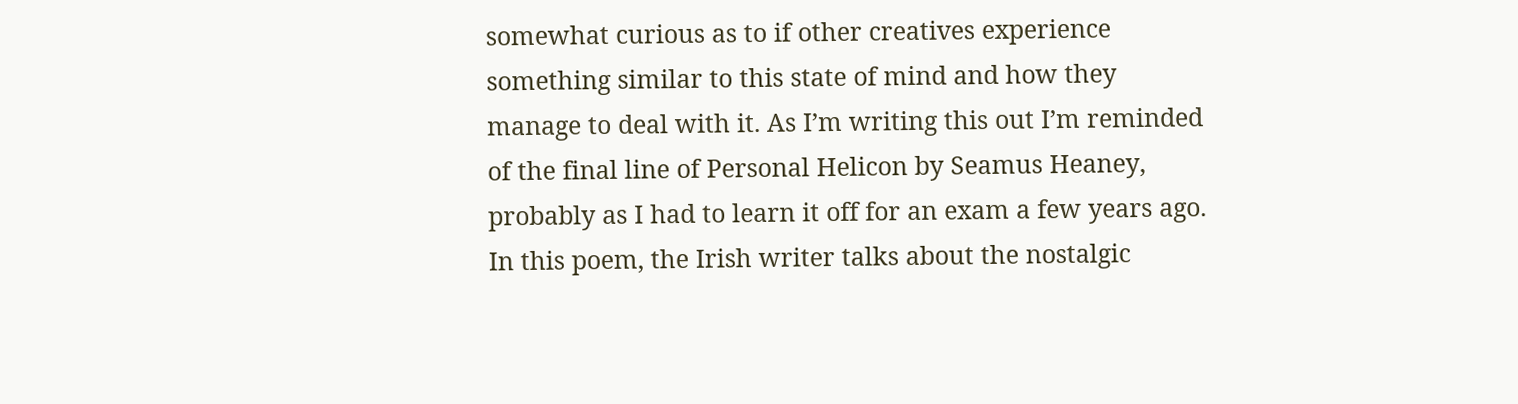somewhat curious as to if other creatives experience something similar to this state of mind and how they manage to deal with it. As I’m writing this out I’m reminded of the final line of Personal Helicon by Seamus Heaney, probably as I had to learn it off for an exam a few years ago. In this poem, the Irish writer talks about the nostalgic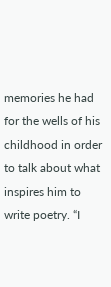memories he had for the wells of his childhood in order to talk about what inspires him to write poetry. “I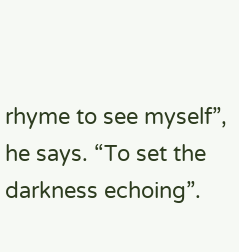rhyme to see myself”, he says. “To set the darkness echoing”.